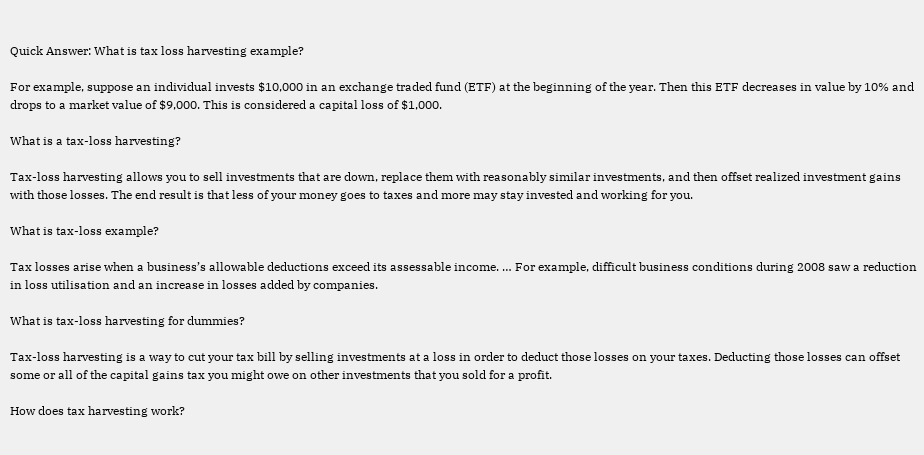Quick Answer: What is tax loss harvesting example?

For example, suppose an individual invests $10,000 in an exchange traded fund (ETF) at the beginning of the year. Then this ETF decreases in value by 10% and drops to a market value of $9,000. This is considered a capital loss of $1,000.

What is a tax-loss harvesting?

Tax-loss harvesting allows you to sell investments that are down, replace them with reasonably similar investments, and then offset realized investment gains with those losses. The end result is that less of your money goes to taxes and more may stay invested and working for you.

What is tax-loss example?

Tax losses arise when a business’s allowable deductions exceed its assessable income. … For example, difficult business conditions during 2008 saw a reduction in loss utilisation and an increase in losses added by companies.

What is tax-loss harvesting for dummies?

Tax-loss harvesting is a way to cut your tax bill by selling investments at a loss in order to deduct those losses on your taxes. Deducting those losses can offset some or all of the capital gains tax you might owe on other investments that you sold for a profit.

How does tax harvesting work?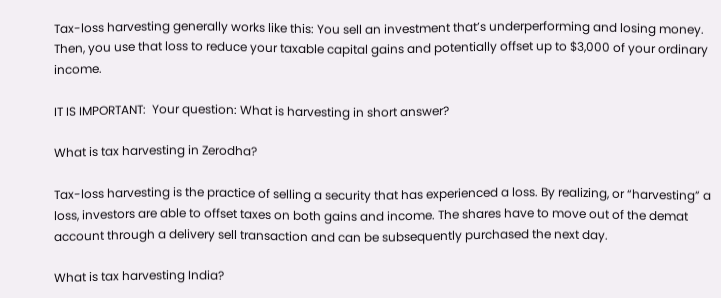Tax-loss harvesting generally works like this: You sell an investment that’s underperforming and losing money. Then, you use that loss to reduce your taxable capital gains and potentially offset up to $3,000 of your ordinary income.

IT IS IMPORTANT:  Your question: What is harvesting in short answer?

What is tax harvesting in Zerodha?

Tax-loss harvesting is the practice of selling a security that has experienced a loss. By realizing, or “harvesting” a loss, investors are able to offset taxes on both gains and income. The shares have to move out of the demat account through a delivery sell transaction and can be subsequently purchased the next day.

What is tax harvesting India?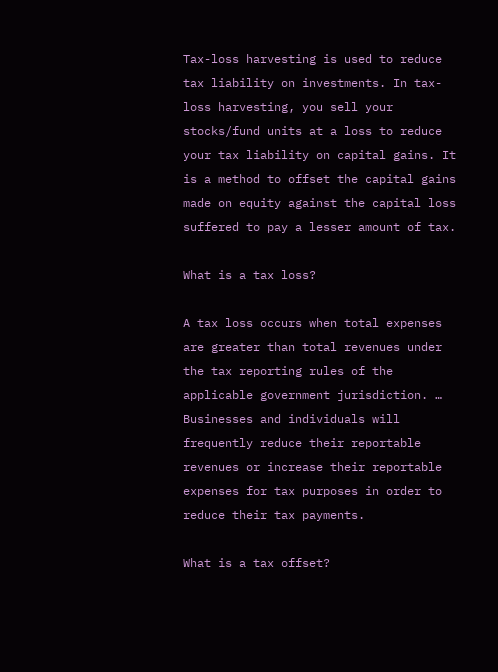Tax-loss harvesting is used to reduce tax liability on investments. In tax-loss harvesting, you sell your stocks/fund units at a loss to reduce your tax liability on capital gains. It is a method to offset the capital gains made on equity against the capital loss suffered to pay a lesser amount of tax.

What is a tax loss?

A tax loss occurs when total expenses are greater than total revenues under the tax reporting rules of the applicable government jurisdiction. … Businesses and individuals will frequently reduce their reportable revenues or increase their reportable expenses for tax purposes in order to reduce their tax payments.

What is a tax offset?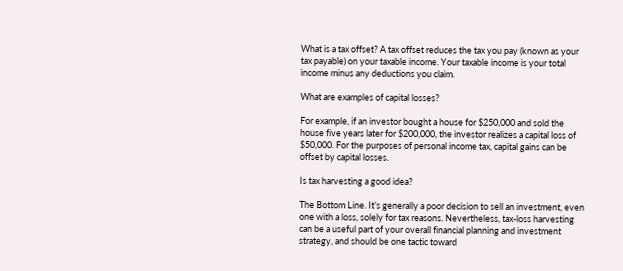What is a tax offset? A tax offset reduces the tax you pay (known as your tax payable) on your taxable income. Your taxable income is your total income minus any deductions you claim.

What are examples of capital losses?

For example, if an investor bought a house for $250,000 and sold the house five years later for $200,000, the investor realizes a capital loss of $50,000. For the purposes of personal income tax, capital gains can be offset by capital losses.

Is tax harvesting a good idea?

The Bottom Line. It’s generally a poor decision to sell an investment, even one with a loss, solely for tax reasons. Nevertheless, tax-loss harvesting can be a useful part of your overall financial planning and investment strategy, and should be one tactic toward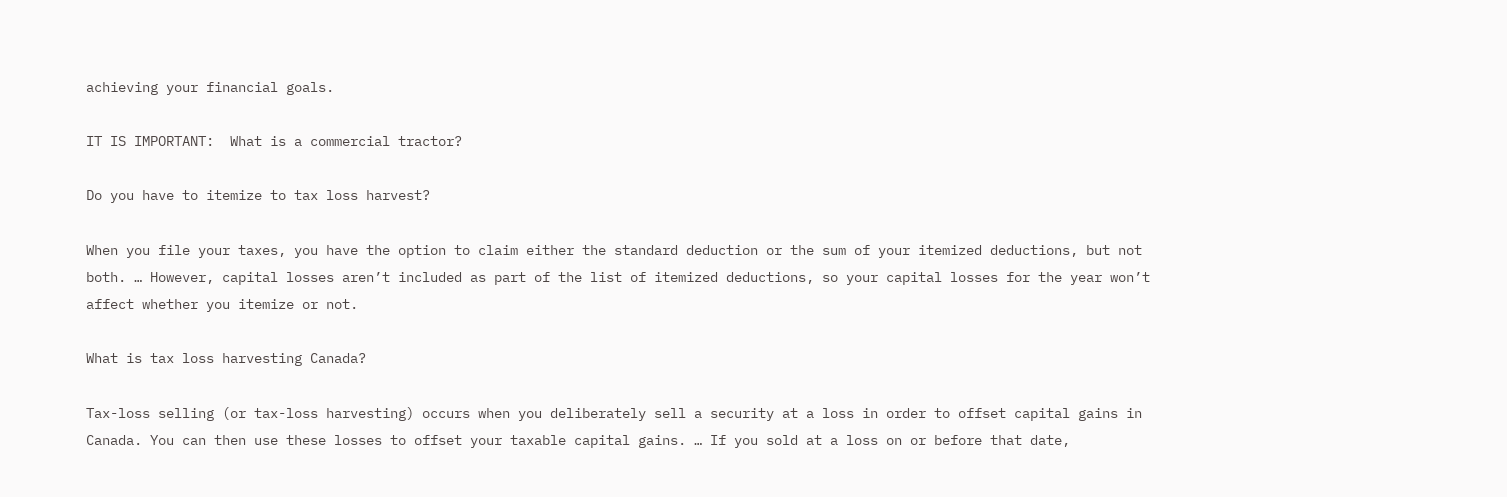achieving your financial goals.

IT IS IMPORTANT:  What is a commercial tractor?

Do you have to itemize to tax loss harvest?

When you file your taxes, you have the option to claim either the standard deduction or the sum of your itemized deductions, but not both. … However, capital losses aren’t included as part of the list of itemized deductions, so your capital losses for the year won’t affect whether you itemize or not.

What is tax loss harvesting Canada?

Tax-loss selling (or tax-loss harvesting) occurs when you deliberately sell a security at a loss in order to offset capital gains in Canada. You can then use these losses to offset your taxable capital gains. … If you sold at a loss on or before that date,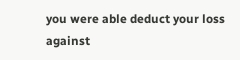you were able deduct your loss against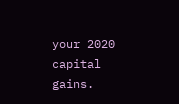your 2020 capital gains.